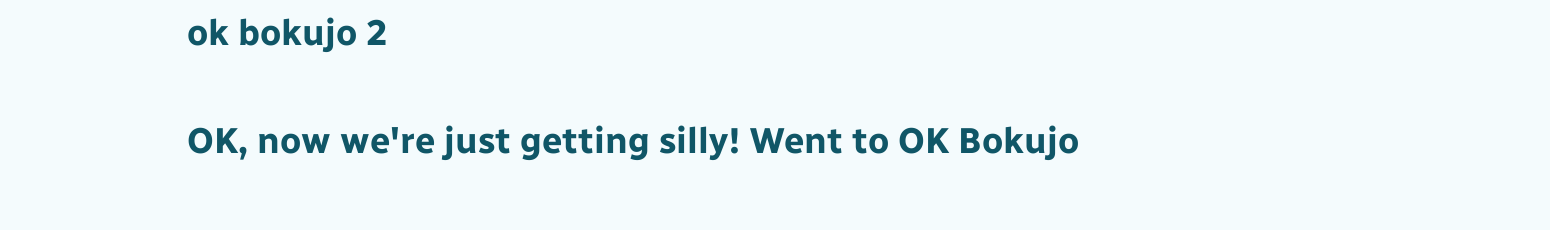ok bokujo 2

OK, now we're just getting silly! Went to OK Bokujo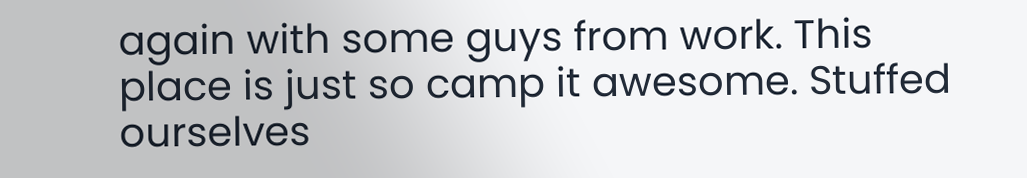again with some guys from work. This place is just so camp it awesome. Stuffed ourselves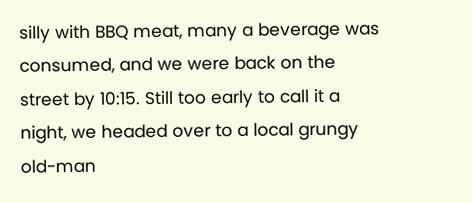silly with BBQ meat, many a beverage was consumed, and we were back on the street by 10:15. Still too early to call it a night, we headed over to a local grungy old-man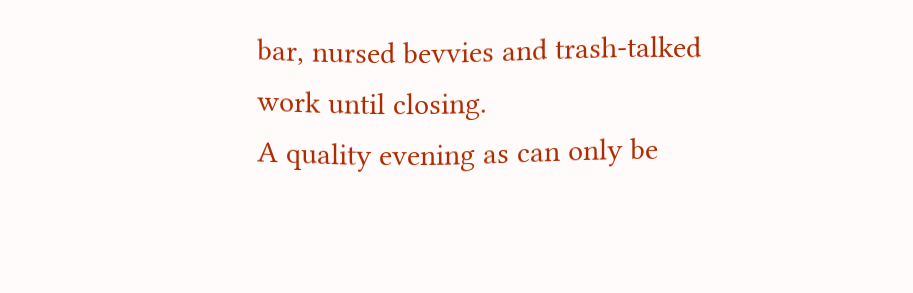bar, nursed bevvies and trash-talked work until closing.
A quality evening as can only be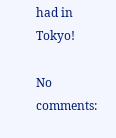had in Tokyo!

No comments: